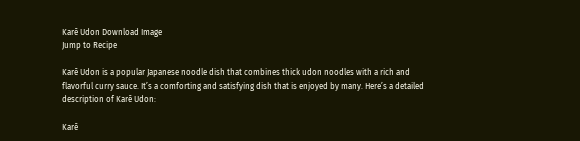Karē Udon Download Image
Jump to Recipe

Karē Udon is a popular Japanese noodle dish that combines thick udon noodles with a rich and flavorful curry sauce. It’s a comforting and satisfying dish that is enjoyed by many. Here’s a detailed description of Karē Udon:

Karē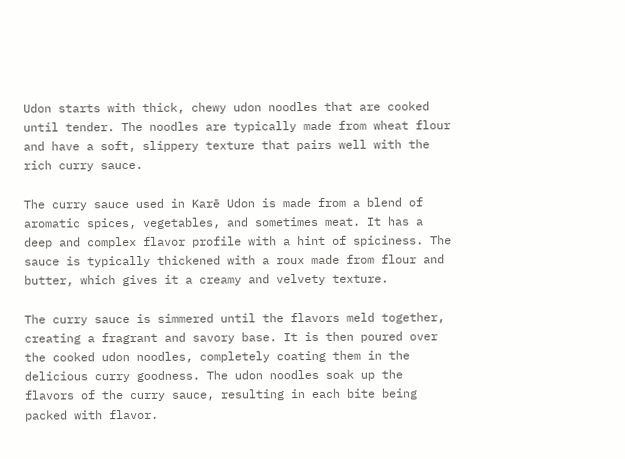Udon starts with thick, chewy udon noodles that are cooked until tender. The noodles are typically made from wheat flour and have a soft, slippery texture that pairs well with the rich curry sauce.

The curry sauce used in Karē Udon is made from a blend of aromatic spices, vegetables, and sometimes meat. It has a deep and complex flavor profile with a hint of spiciness. The sauce is typically thickened with a roux made from flour and butter, which gives it a creamy and velvety texture.

The curry sauce is simmered until the flavors meld together, creating a fragrant and savory base. It is then poured over the cooked udon noodles, completely coating them in the delicious curry goodness. The udon noodles soak up the flavors of the curry sauce, resulting in each bite being packed with flavor.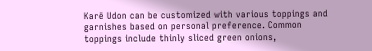Karē Udon can be customized with various toppings and garnishes based on personal preference. Common toppings include thinly sliced green onions,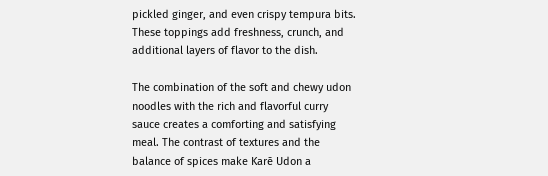pickled ginger, and even crispy tempura bits. These toppings add freshness, crunch, and additional layers of flavor to the dish.

The combination of the soft and chewy udon noodles with the rich and flavorful curry sauce creates a comforting and satisfying meal. The contrast of textures and the balance of spices make Karē Udon a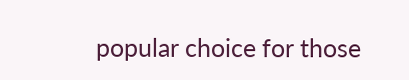popular choice for those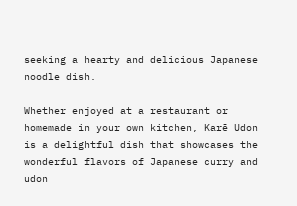seeking a hearty and delicious Japanese noodle dish.

Whether enjoyed at a restaurant or homemade in your own kitchen, Karē Udon is a delightful dish that showcases the wonderful flavors of Japanese curry and udon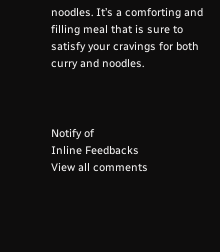noodles. It’s a comforting and filling meal that is sure to satisfy your cravings for both curry and noodles.



Notify of
Inline Feedbacks
View all comments